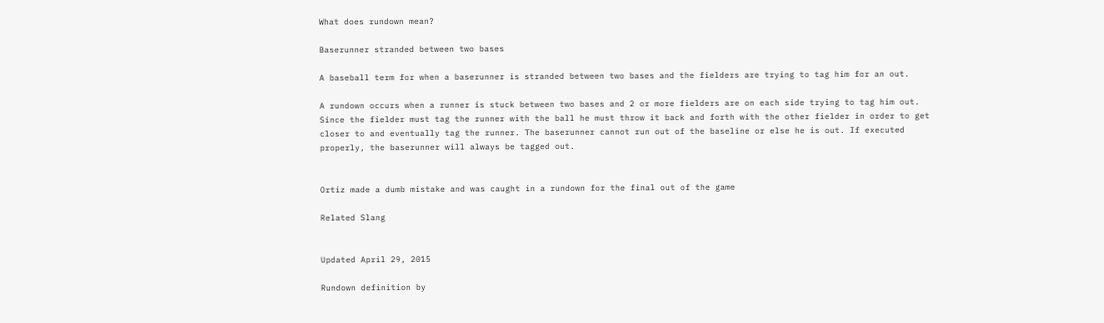What does rundown mean?

Baserunner stranded between two bases

A baseball term for when a baserunner is stranded between two bases and the fielders are trying to tag him for an out.

A rundown occurs when a runner is stuck between two bases and 2 or more fielders are on each side trying to tag him out. Since the fielder must tag the runner with the ball he must throw it back and forth with the other fielder in order to get closer to and eventually tag the runner. The baserunner cannot run out of the baseline or else he is out. If executed properly, the baserunner will always be tagged out.


Ortiz made a dumb mistake and was caught in a rundown for the final out of the game

Related Slang


Updated April 29, 2015

Rundown definition by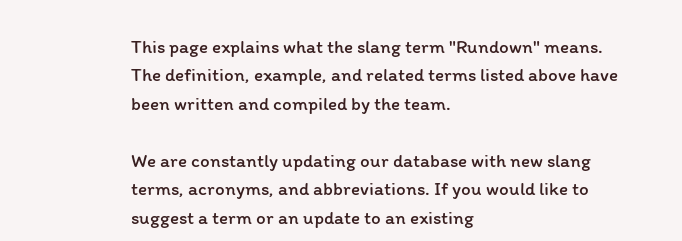This page explains what the slang term "Rundown" means. The definition, example, and related terms listed above have been written and compiled by the team.

We are constantly updating our database with new slang terms, acronyms, and abbreviations. If you would like to suggest a term or an update to an existing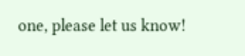one, please let us know!